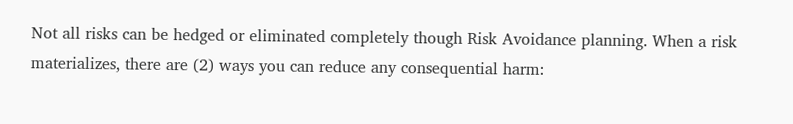Not all risks can be hedged or eliminated completely though Risk Avoidance planning. When a risk materializes, there are (2) ways you can reduce any consequential harm: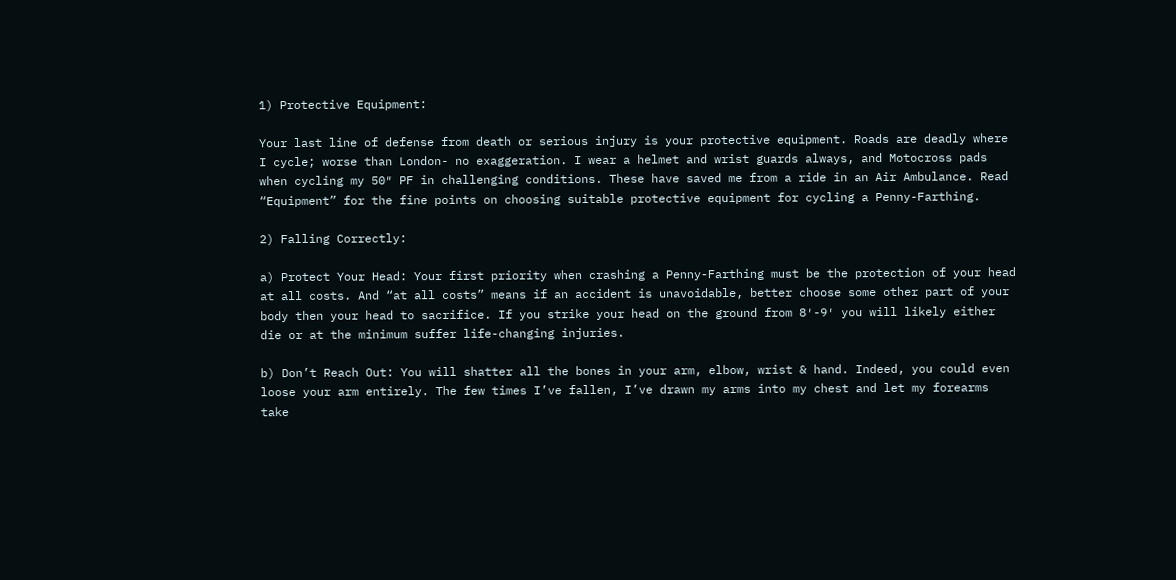1) Protective Equipment:

Your last line of defense from death or serious injury is your protective equipment. Roads are deadly where I cycle; worse than London- no exaggeration. I wear a helmet and wrist guards always, and Motocross pads when cycling my 50″ PF in challenging conditions. These have saved me from a ride in an Air Ambulance. Read “Equipment” for the fine points on choosing suitable protective equipment for cycling a Penny-Farthing.

2) Falling Correctly:

a) Protect Your Head: Your first priority when crashing a Penny-Farthing must be the protection of your head at all costs. And “at all costs” means if an accident is unavoidable, better choose some other part of your body then your head to sacrifice. If you strike your head on the ground from 8′-9′ you will likely either die or at the minimum suffer life-changing injuries.

b) Don’t Reach Out: You will shatter all the bones in your arm, elbow, wrist & hand. Indeed, you could even loose your arm entirely. The few times I’ve fallen, I’ve drawn my arms into my chest and let my forearms take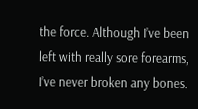the force. Although I’ve been left with really sore forearms, I’ve never broken any bones.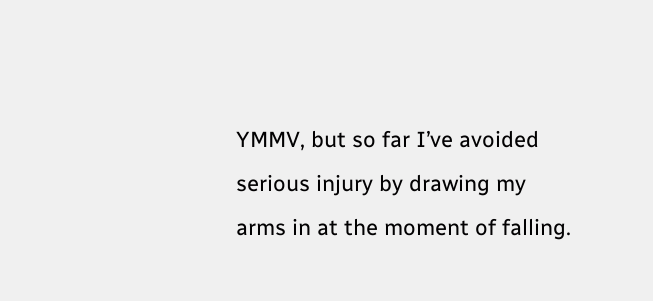YMMV, but so far I’ve avoided serious injury by drawing my arms in at the moment of falling.